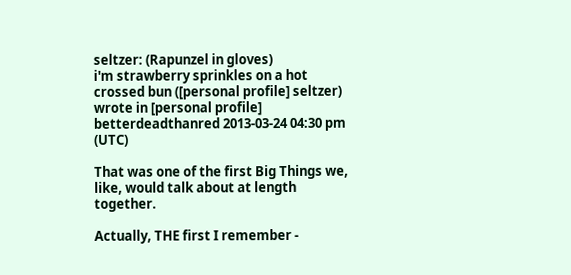seltzer: (Rapunzel in gloves)
i'm strawberry sprinkles on a hot crossed bun ([personal profile] seltzer) wrote in [personal profile] betterdeadthanred 2013-03-24 04:30 pm (UTC)

That was one of the first Big Things we, like, would talk about at length together.

Actually, THE first I remember -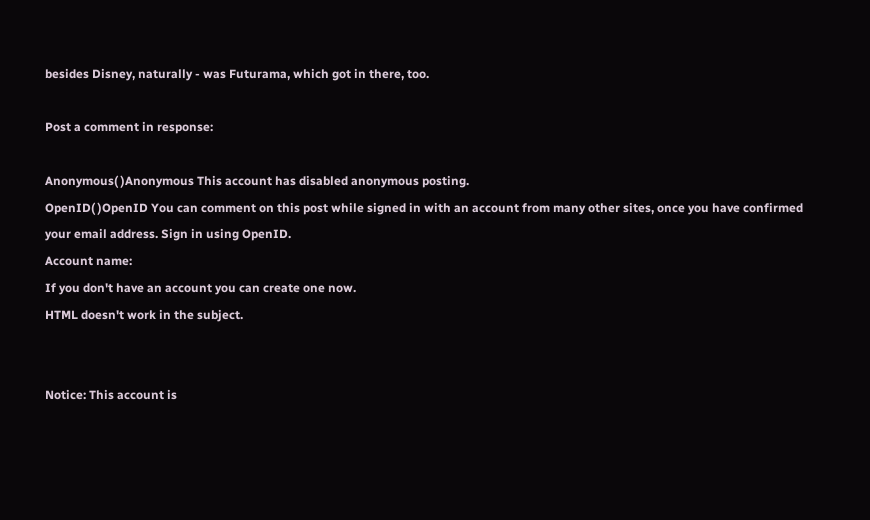besides Disney, naturally - was Futurama, which got in there, too.

Post a comment in response:

Anonymous( )Anonymous This account has disabled anonymous posting.
OpenID( )OpenID You can comment on this post while signed in with an account from many other sites, once you have confirmed your email address. Sign in using OpenID.
Account name:
If you don't have an account you can create one now.
HTML doesn't work in the subject.


Notice: This account is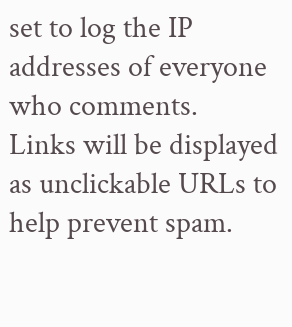set to log the IP addresses of everyone who comments.
Links will be displayed as unclickable URLs to help prevent spam.